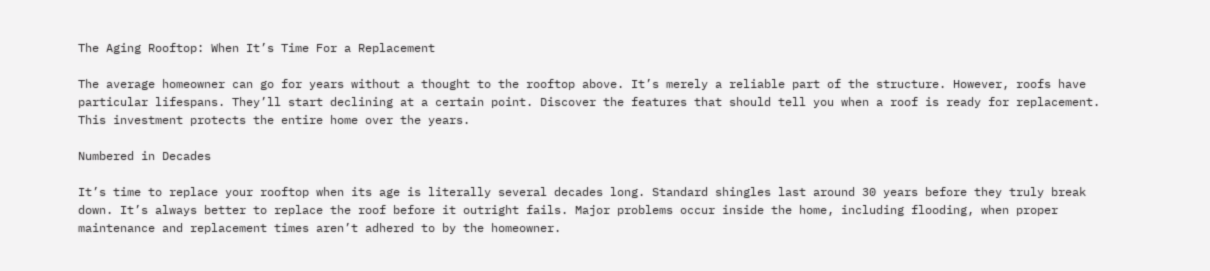The Aging Rooftop: When It’s Time For a Replacement

The average homeowner can go for years without a thought to the rooftop above. It’s merely a reliable part of the structure. However, roofs have particular lifespans. They’ll start declining at a certain point. Discover the features that should tell you when a roof is ready for replacement. This investment protects the entire home over the years.

Numbered in Decades

It’s time to replace your rooftop when its age is literally several decades long. Standard shingles last around 30 years before they truly break down. It’s always better to replace the roof before it outright fails. Major problems occur inside the home, including flooding, when proper maintenance and replacement times aren’t adhered to by the homeowner.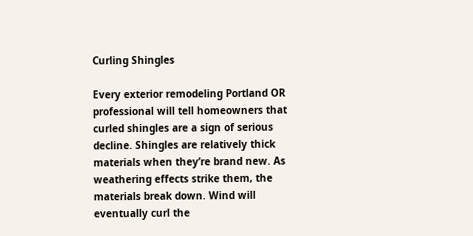Curling Shingles

Every exterior remodeling Portland OR professional will tell homeowners that curled shingles are a sign of serious decline. Shingles are relatively thick materials when they’re brand new. As weathering effects strike them, the materials break down. Wind will eventually curl the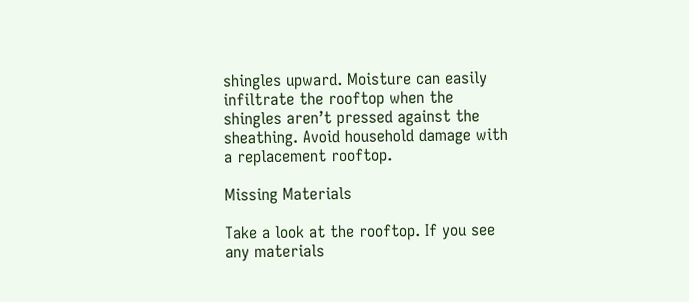shingles upward. Moisture can easily infiltrate the rooftop when the shingles aren’t pressed against the sheathing. Avoid household damage with a replacement rooftop.

Missing Materials

Take a look at the rooftop. If you see any materials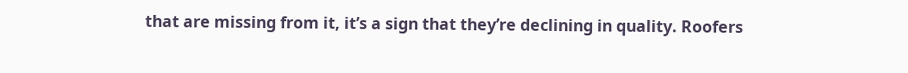that are missing from it, it’s a sign that they’re declining in quality. Roofers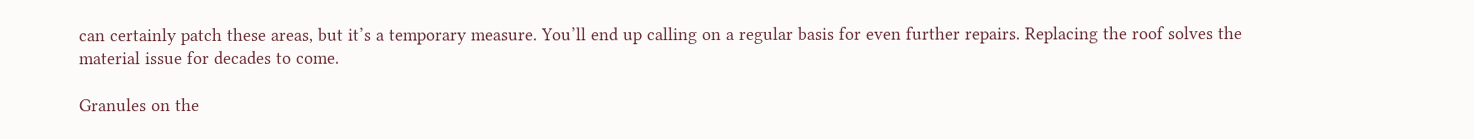can certainly patch these areas, but it’s a temporary measure. You’ll end up calling on a regular basis for even further repairs. Replacing the roof solves the material issue for decades to come.

Granules on the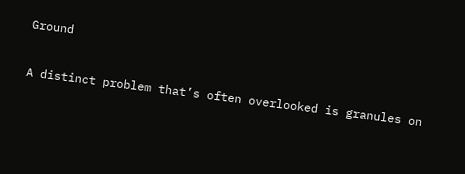Ground

A distinct problem that’s often overlooked is granules on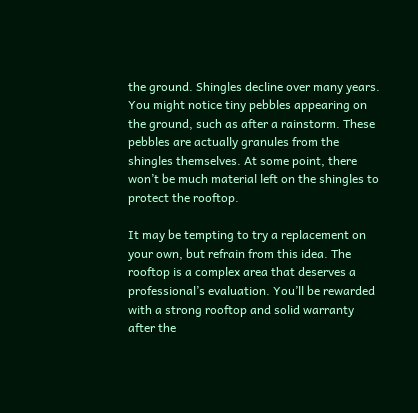the ground. Shingles decline over many years. You might notice tiny pebbles appearing on the ground, such as after a rainstorm. These pebbles are actually granules from the shingles themselves. At some point, there won’t be much material left on the shingles to protect the rooftop.

It may be tempting to try a replacement on your own, but refrain from this idea. The rooftop is a complex area that deserves a professional’s evaluation. You’ll be rewarded with a strong rooftop and solid warranty after the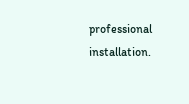professional installation.